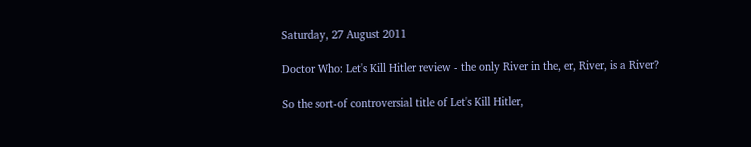Saturday, 27 August 2011

Doctor Who: Let's Kill Hitler review - the only River in the, er, River, is a River?

So the sort-of controversial title of Let's Kill Hitler,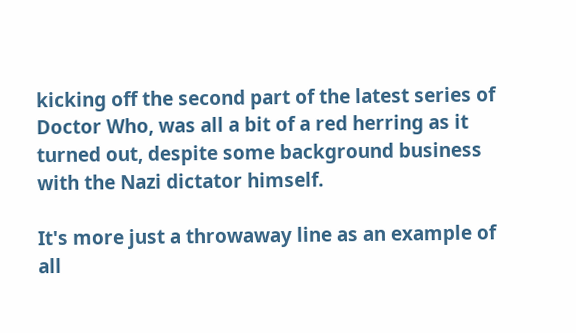kicking off the second part of the latest series of Doctor Who, was all a bit of a red herring as it turned out, despite some background business with the Nazi dictator himself.

It's more just a throwaway line as an example of all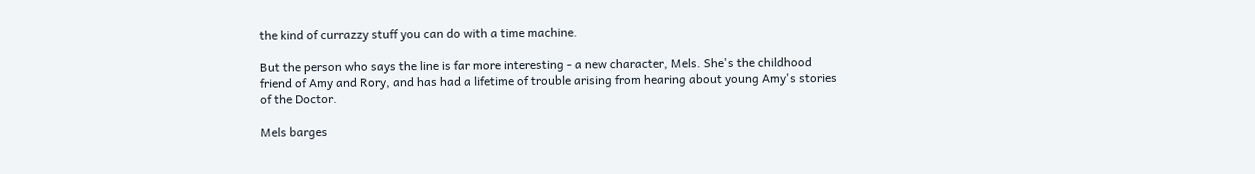the kind of currazzy stuff you can do with a time machine.

But the person who says the line is far more interesting - a new character, Mels. She's the childhood friend of Amy and Rory, and has had a lifetime of trouble arising from hearing about young Amy's stories of the Doctor.

Mels barges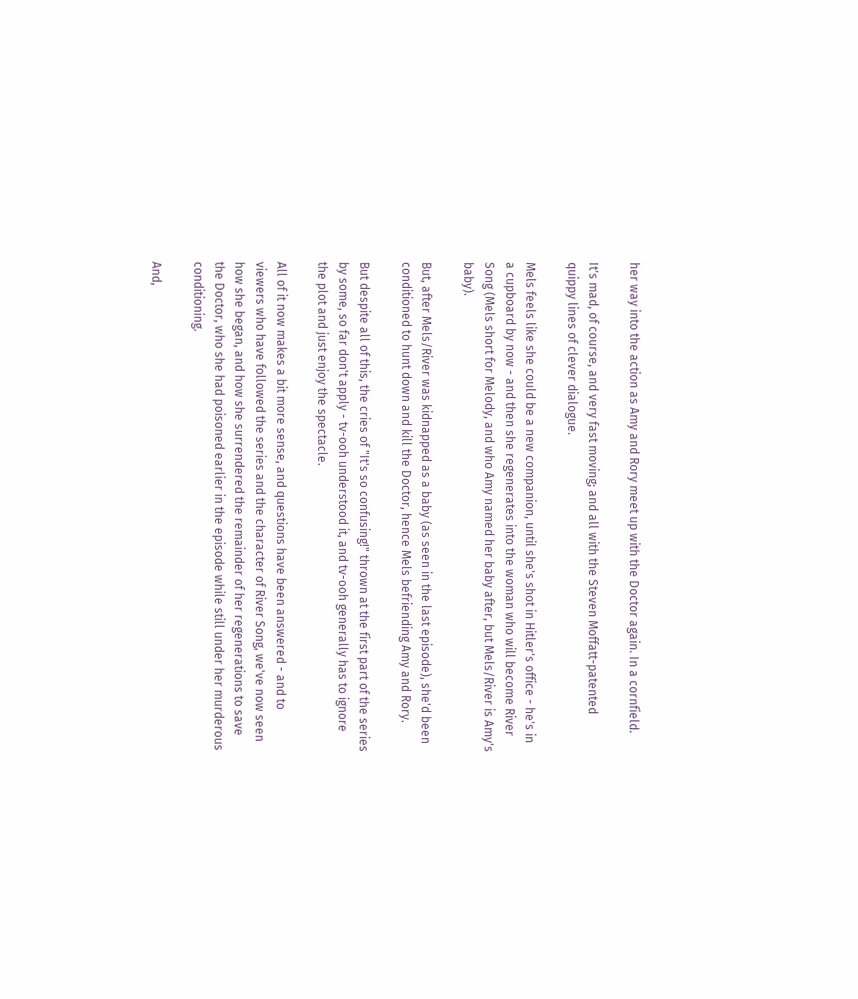her way into the action as Amy and Rory meet up with the Doctor again. In a cornfield.

It's mad, of course, and very fast moving; and all with the Steven Moffatt-patented quippy lines of clever dialogue.

Mels feels like she could be a new companion, until she's shot in Hitler's office - he's in a cupboard by now - and then she regenerates into the woman who will become River Song (Mels short for Melody, and who Amy named her baby after, but Mels/River is Amy's baby).

But, after Mels/River was kidnapped as a baby (as seen in the last episode), she'd been conditioned to hunt down and kill the Doctor, hence Mels befriending Amy and Rory.

But despite all of this, the cries of "It's so confusing!" thrown at the first part of the series by some, so far don't apply - tv-ooh understood it, and tv-ooh generally has to ignore the plot and just enjoy the spectacle.

All of it now makes a bit more sense, and questions have been answered - and to viewers who have followed the series and the character of River Song, we've now seen how she began, and how she surrendered the remainder of her regenerations to save the Doctor, who she had poisoned earlier in the episode while still under her murderous conditioning.

And,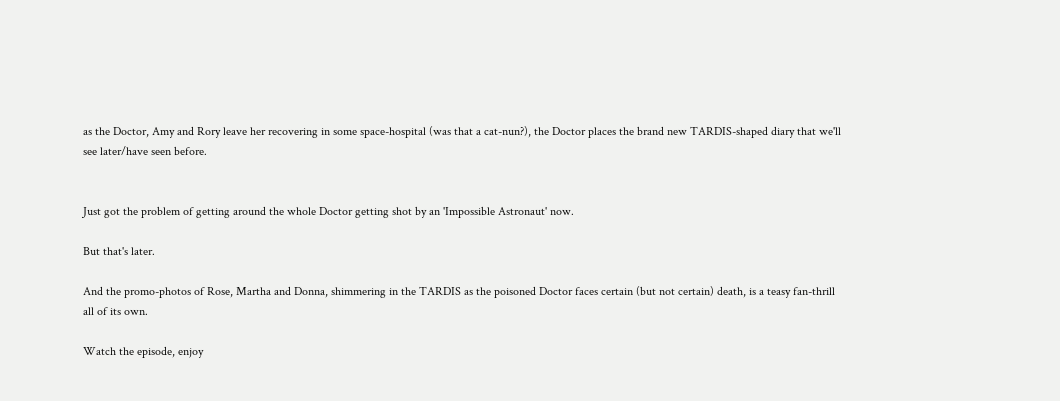as the Doctor, Amy and Rory leave her recovering in some space-hospital (was that a cat-nun?), the Doctor places the brand new TARDIS-shaped diary that we'll see later/have seen before.


Just got the problem of getting around the whole Doctor getting shot by an 'Impossible Astronaut' now.

But that's later.

And the promo-photos of Rose, Martha and Donna, shimmering in the TARDIS as the poisoned Doctor faces certain (but not certain) death, is a teasy fan-thrill all of its own.

Watch the episode, enjoy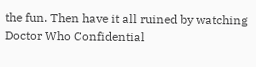the fun. Then have it all ruined by watching Doctor Who Confidential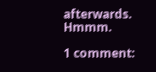afterwards. Hmmm.

1 comment: